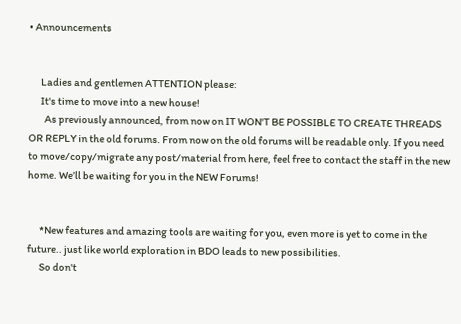• Announcements


      Ladies and gentlemen ATTENTION please:
      It's time to move into a new house!
        As previously announced, from now on IT WON'T BE POSSIBLE TO CREATE THREADS OR REPLY in the old forums. From now on the old forums will be readable only. If you need to move/copy/migrate any post/material from here, feel free to contact the staff in the new home. We’ll be waiting for you in the NEW Forums!


      *New features and amazing tools are waiting for you, even more is yet to come in the future.. just like world exploration in BDO leads to new possibilities.
      So don't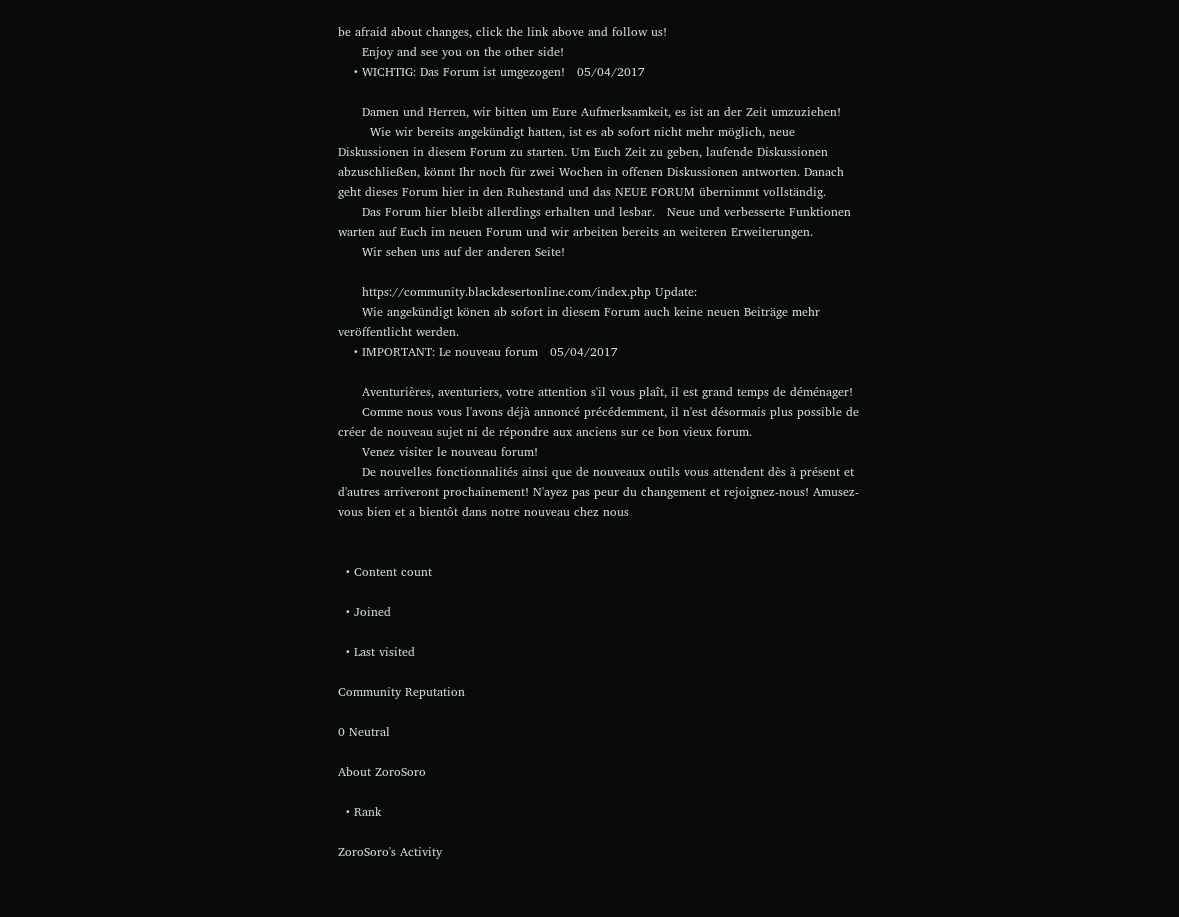be afraid about changes, click the link above and follow us!
      Enjoy and see you on the other side!
    • WICHTIG: Das Forum ist umgezogen!   05/04/2017

      Damen und Herren, wir bitten um Eure Aufmerksamkeit, es ist an der Zeit umzuziehen!
        Wie wir bereits angekündigt hatten, ist es ab sofort nicht mehr möglich, neue Diskussionen in diesem Forum zu starten. Um Euch Zeit zu geben, laufende Diskussionen abzuschließen, könnt Ihr noch für zwei Wochen in offenen Diskussionen antworten. Danach geht dieses Forum hier in den Ruhestand und das NEUE FORUM übernimmt vollständig.
      Das Forum hier bleibt allerdings erhalten und lesbar.   Neue und verbesserte Funktionen warten auf Euch im neuen Forum und wir arbeiten bereits an weiteren Erweiterungen.
      Wir sehen uns auf der anderen Seite!

      https://community.blackdesertonline.com/index.php Update:
      Wie angekündigt könen ab sofort in diesem Forum auch keine neuen Beiträge mehr veröffentlicht werden.
    • IMPORTANT: Le nouveau forum   05/04/2017

      Aventurières, aventuriers, votre attention s'il vous plaît, il est grand temps de déménager!
      Comme nous vous l'avons déjà annoncé précédemment, il n'est désormais plus possible de créer de nouveau sujet ni de répondre aux anciens sur ce bon vieux forum.
      Venez visiter le nouveau forum!
      De nouvelles fonctionnalités ainsi que de nouveaux outils vous attendent dès à présent et d'autres arriveront prochainement! N'ayez pas peur du changement et rejoignez-nous! Amusez-vous bien et a bientôt dans notre nouveau chez nous


  • Content count

  • Joined

  • Last visited

Community Reputation

0 Neutral

About ZoroSoro

  • Rank

ZoroSoro's Activity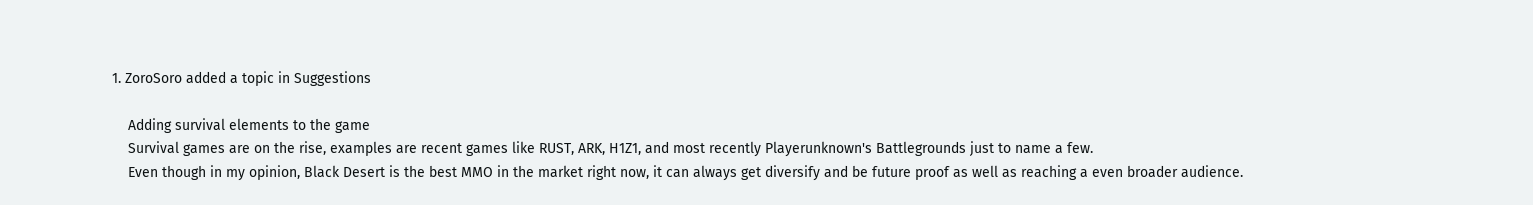1. ZoroSoro added a topic in Suggestions

    Adding survival elements to the game
    Survival games are on the rise, examples are recent games like RUST, ARK, H1Z1, and most recently Playerunknown's Battlegrounds just to name a few.
    Even though in my opinion, Black Desert is the best MMO in the market right now, it can always get diversify and be future proof as well as reaching a even broader audience.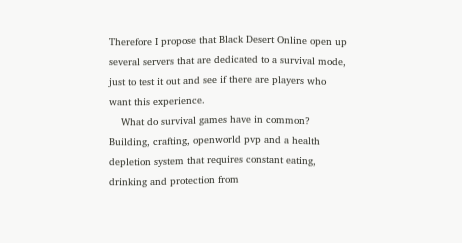Therefore I propose that Black Desert Online open up several servers that are dedicated to a survival mode, just to test it out and see if there are players who want this experience.
    What do survival games have in common? Building, crafting, openworld pvp and a health depletion system that requires constant eating, drinking and protection from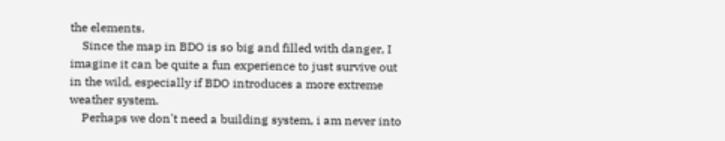the elements.
    Since the map in BDO is so big and filled with danger, I imagine it can be quite a fun experience to just survive out in the wild, especially if BDO introduces a more extreme weather system.
    Perhaps we don't need a building system, i am never into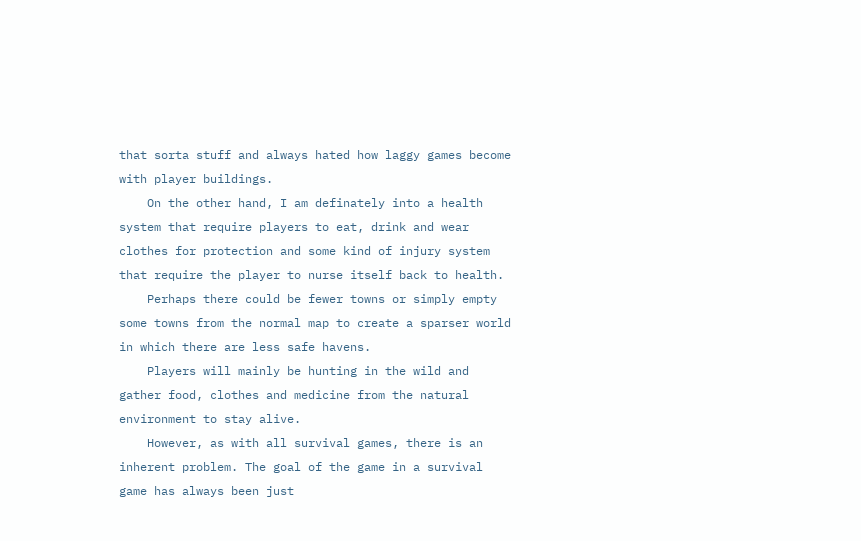that sorta stuff and always hated how laggy games become with player buildings.
    On the other hand, I am definately into a health system that require players to eat, drink and wear clothes for protection and some kind of injury system that require the player to nurse itself back to health.
    Perhaps there could be fewer towns or simply empty some towns from the normal map to create a sparser world in which there are less safe havens.
    Players will mainly be hunting in the wild and gather food, clothes and medicine from the natural environment to stay alive.
    However, as with all survival games, there is an inherent problem. The goal of the game in a survival game has always been just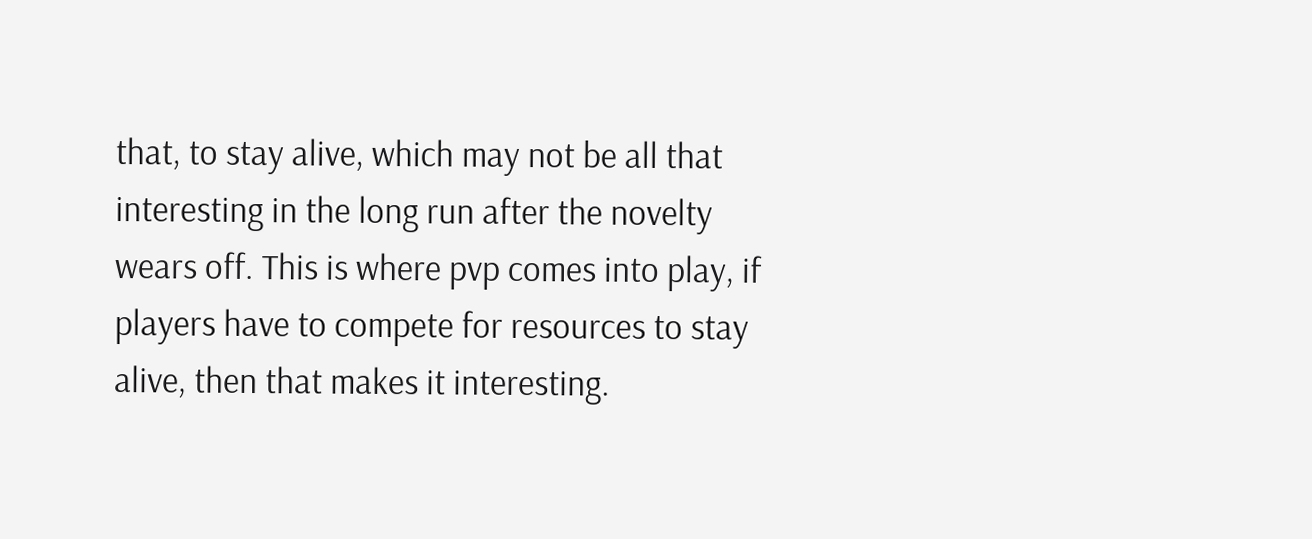that, to stay alive, which may not be all that interesting in the long run after the novelty wears off. This is where pvp comes into play, if players have to compete for resources to stay alive, then that makes it interesting.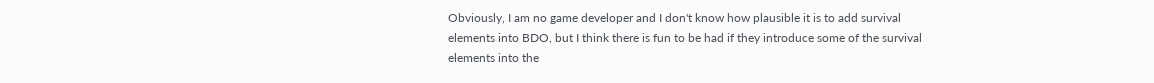Obviously, I am no game developer and I don't know how plausible it is to add survival elements into BDO, but I think there is fun to be had if they introduce some of the survival elements into the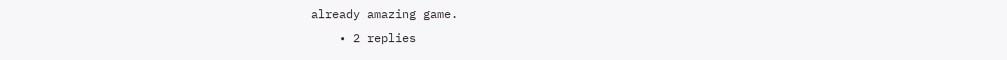already amazing game.
    • 2 replies